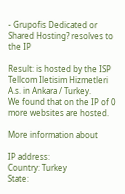- Grupofis Dedicated or Shared Hosting? resolves to the IP

Result: is hosted by the ISP Tellcom Iletisim Hizmetleri A.s. in Ankara / Turkey.
We found that on the IP of 0 more websites are hosted.

More information about

IP address:
Country: Turkey
State: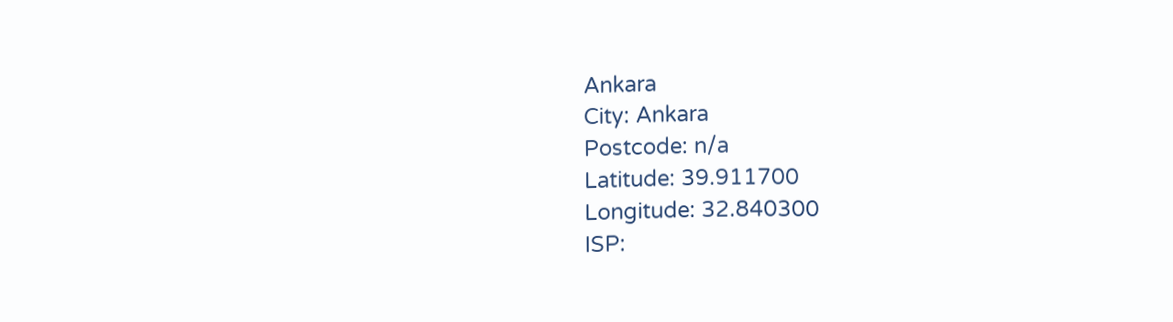Ankara
City: Ankara
Postcode: n/a
Latitude: 39.911700
Longitude: 32.840300
ISP: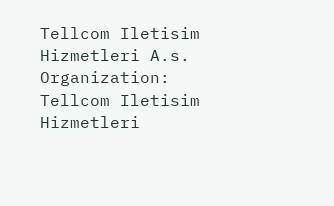Tellcom Iletisim Hizmetleri A.s.
Organization: Tellcom Iletisim Hizmetleri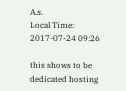A.s.
Local Time: 2017-07-24 09:26

this shows to be dedicated hosting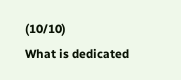(10/10)
What is dedicated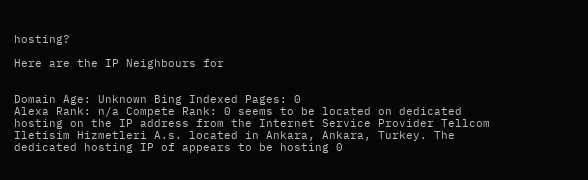hosting?

Here are the IP Neighbours for


Domain Age: Unknown Bing Indexed Pages: 0
Alexa Rank: n/a Compete Rank: 0 seems to be located on dedicated hosting on the IP address from the Internet Service Provider Tellcom Iletisim Hizmetleri A.s. located in Ankara, Ankara, Turkey. The dedicated hosting IP of appears to be hosting 0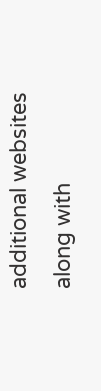additional websites along with